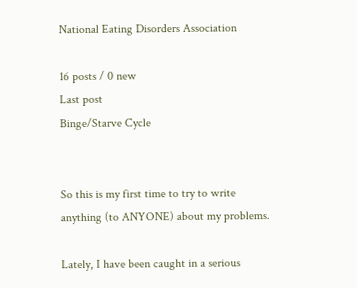National Eating Disorders Association

16 posts / 0 new
Last post
Binge/Starve Cycle


So this is my first time to try to write anything (to ANYONE) about my problems.

Lately, I have been caught in a serious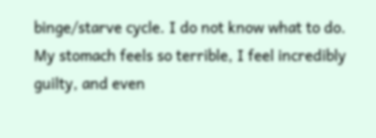binge/starve cycle. I do not know what to do. My stomach feels so terrible, I feel incredibly guilty, and even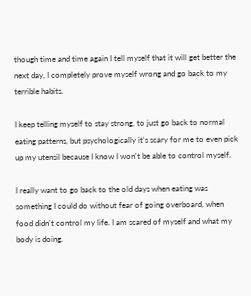though time and time again I tell myself that it will get better the next day, I completely prove myself wrong and go back to my terrible habits.

I keep telling myself to stay strong, to just go back to normal eating patterns, but psychologically it's scary for me to even pick up my utensil because I know I won't be able to control myself.

I really want to go back to the old days when eating was something I could do without fear of going overboard, when food didn't control my life. I am scared of myself and what my body is doing.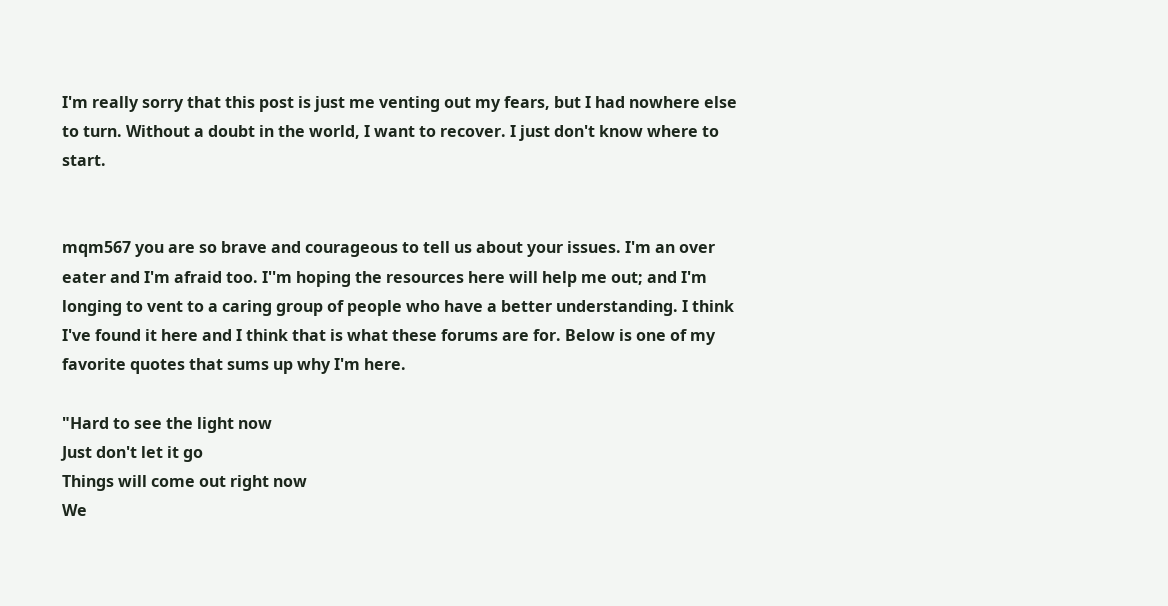I'm really sorry that this post is just me venting out my fears, but I had nowhere else to turn. Without a doubt in the world, I want to recover. I just don't know where to start.


mqm567 you are so brave and courageous to tell us about your issues. I'm an over eater and I'm afraid too. I''m hoping the resources here will help me out; and I'm longing to vent to a caring group of people who have a better understanding. I think I've found it here and I think that is what these forums are for. Below is one of my favorite quotes that sums up why I'm here.

"Hard to see the light now
Just don't let it go
Things will come out right now
We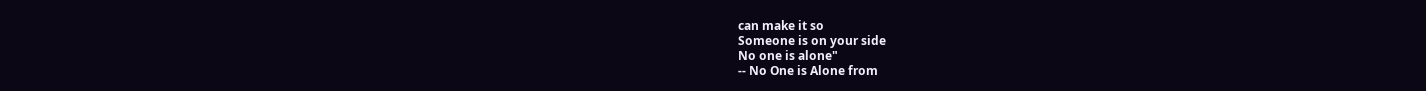can make it so
Someone is on your side
No one is alone"
-- No One is Alone from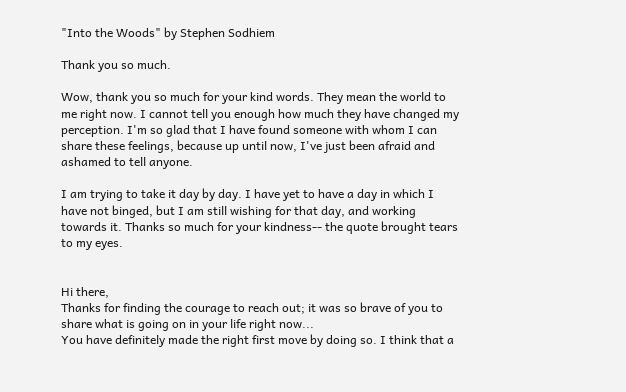"Into the Woods" by Stephen Sodhiem

Thank you so much.

Wow, thank you so much for your kind words. They mean the world to me right now. I cannot tell you enough how much they have changed my perception. I'm so glad that I have found someone with whom I can share these feelings, because up until now, I've just been afraid and ashamed to tell anyone.

I am trying to take it day by day. I have yet to have a day in which I have not binged, but I am still wishing for that day, and working towards it. Thanks so much for your kindness-- the quote brought tears to my eyes.


Hi there,
Thanks for finding the courage to reach out; it was so brave of you to share what is going on in your life right now...
You have definitely made the right first move by doing so. I think that a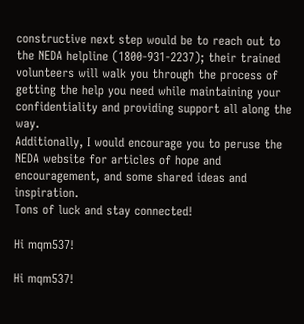constructive next step would be to reach out to the NEDA helpline (1800-931-2237); their trained volunteers will walk you through the process of getting the help you need while maintaining your confidentiality and providing support all along the way.
Additionally, I would encourage you to peruse the NEDA website for articles of hope and encouragement, and some shared ideas and inspiration.
Tons of luck and stay connected!

Hi mqm537!

Hi mqm537!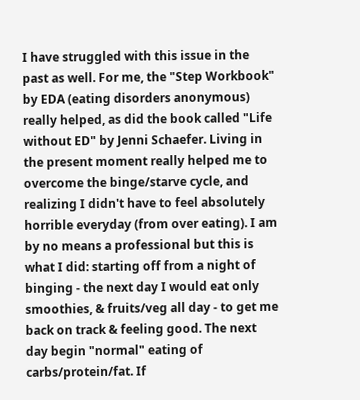I have struggled with this issue in the past as well. For me, the "Step Workbook" by EDA (eating disorders anonymous) really helped, as did the book called "Life without ED" by Jenni Schaefer. Living in the present moment really helped me to overcome the binge/starve cycle, and realizing I didn't have to feel absolutely horrible everyday (from over eating). I am by no means a professional but this is what I did: starting off from a night of binging - the next day I would eat only smoothies, & fruits/veg all day - to get me back on track & feeling good. The next day begin "normal" eating of carbs/protein/fat. If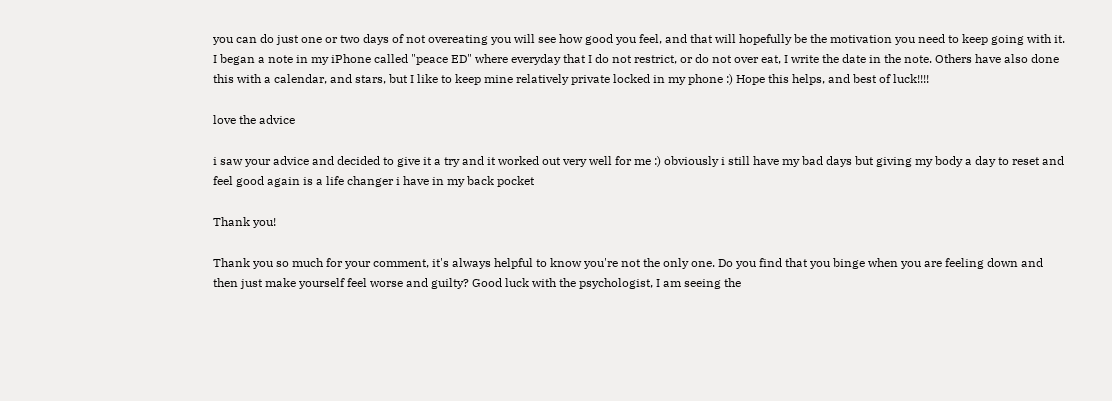you can do just one or two days of not overeating you will see how good you feel, and that will hopefully be the motivation you need to keep going with it. I began a note in my iPhone called "peace ED" where everyday that I do not restrict, or do not over eat, I write the date in the note. Others have also done this with a calendar, and stars, but I like to keep mine relatively private locked in my phone :) Hope this helps, and best of luck!!!!

love the advice

i saw your advice and decided to give it a try and it worked out very well for me :) obviously i still have my bad days but giving my body a day to reset and feel good again is a life changer i have in my back pocket

Thank you!

Thank you so much for your comment, it's always helpful to know you're not the only one. Do you find that you binge when you are feeling down and then just make yourself feel worse and guilty? Good luck with the psychologist, I am seeing the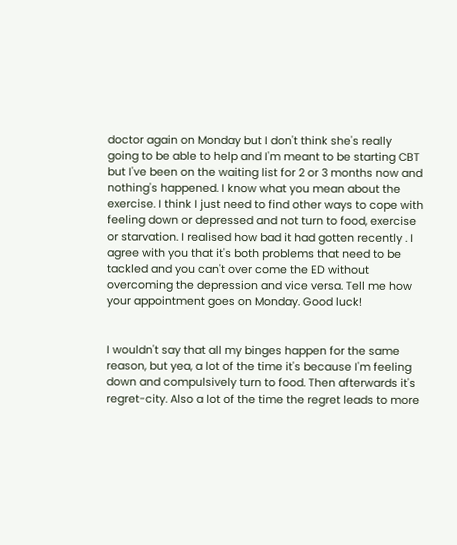doctor again on Monday but I don't think she's really going to be able to help and I'm meant to be starting CBT but I've been on the waiting list for 2 or 3 months now and nothing's happened. I know what you mean about the exercise. I think I just need to find other ways to cope with feeling down or depressed and not turn to food, exercise or starvation. I realised how bad it had gotten recently . I agree with you that it's both problems that need to be tackled and you can't over come the ED without overcoming the depression and vice versa. Tell me how your appointment goes on Monday. Good luck!


I wouldn't say that all my binges happen for the same reason, but yea, a lot of the time it's because I'm feeling down and compulsively turn to food. Then afterwards it's regret-city. Also a lot of the time the regret leads to more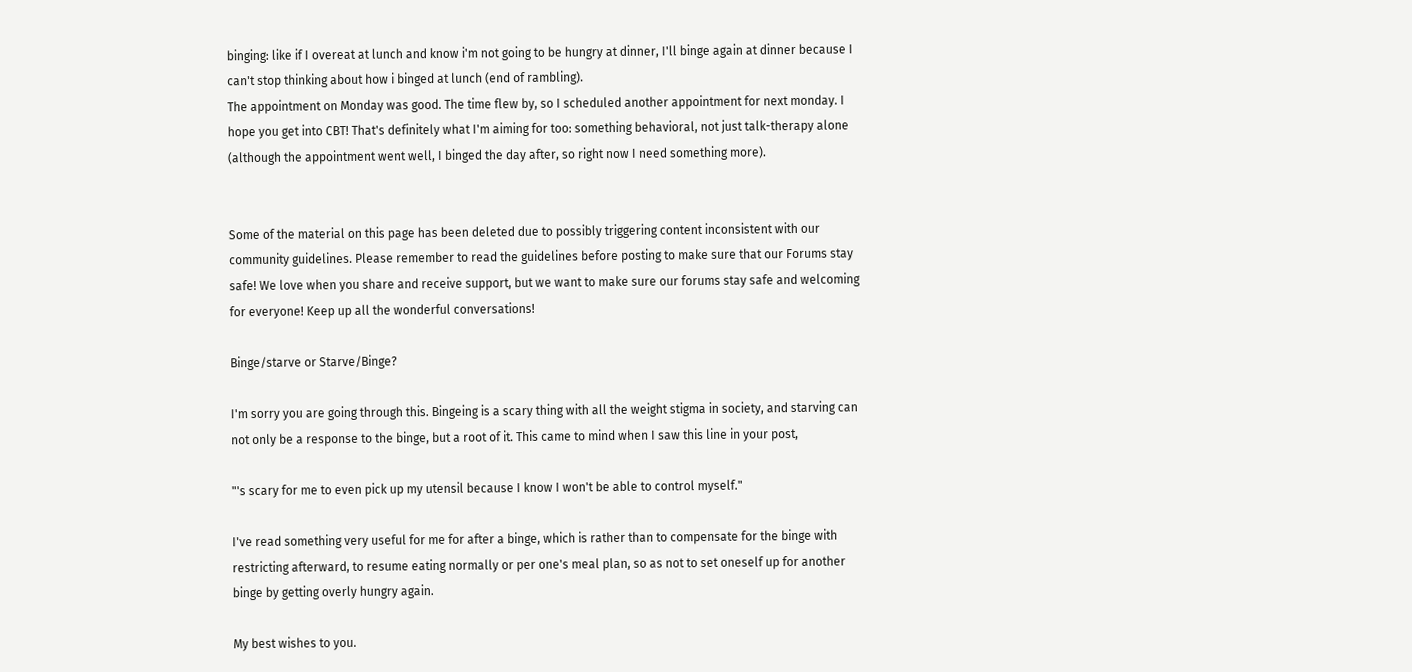binging: like if I overeat at lunch and know i'm not going to be hungry at dinner, I'll binge again at dinner because I can't stop thinking about how i binged at lunch (end of rambling).
The appointment on Monday was good. The time flew by, so I scheduled another appointment for next monday. I hope you get into CBT! That's definitely what I'm aiming for too: something behavioral, not just talk-therapy alone (although the appointment went well, I binged the day after, so right now I need something more).


Some of the material on this page has been deleted due to possibly triggering content inconsistent with our community guidelines. Please remember to read the guidelines before posting to make sure that our Forums stay safe! We love when you share and receive support, but we want to make sure our forums stay safe and welcoming for everyone! Keep up all the wonderful conversations!

Binge/starve or Starve/Binge?

I'm sorry you are going through this. Bingeing is a scary thing with all the weight stigma in society, and starving can not only be a response to the binge, but a root of it. This came to mind when I saw this line in your post,

"'s scary for me to even pick up my utensil because I know I won't be able to control myself."

I've read something very useful for me for after a binge, which is rather than to compensate for the binge with restricting afterward, to resume eating normally or per one's meal plan, so as not to set oneself up for another binge by getting overly hungry again.

My best wishes to you.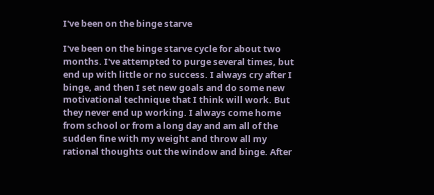I've been on the binge starve

I've been on the binge starve cycle for about two months. I've attempted to purge several times, but end up with little or no success. I always cry after I binge, and then I set new goals and do some new motivational technique that I think will work. But they never end up working. I always come home from school or from a long day and am all of the sudden fine with my weight and throw all my rational thoughts out the window and binge. After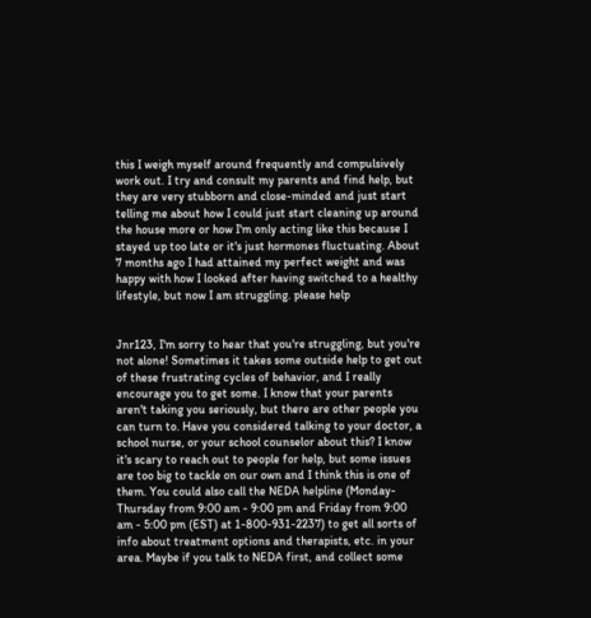this I weigh myself around frequently and compulsively work out. I try and consult my parents and find help, but they are very stubborn and close-minded and just start telling me about how I could just start cleaning up around the house more or how I'm only acting like this because I stayed up too late or it's just hormones fluctuating. About 7 months ago I had attained my perfect weight and was happy with how I looked after having switched to a healthy lifestyle, but now I am struggling. please help


Jnr123, I'm sorry to hear that you're struggling, but you're not alone! Sometimes it takes some outside help to get out of these frustrating cycles of behavior, and I really encourage you to get some. I know that your parents aren't taking you seriously, but there are other people you can turn to. Have you considered talking to your doctor, a school nurse, or your school counselor about this? I know it's scary to reach out to people for help, but some issues are too big to tackle on our own and I think this is one of them. You could also call the NEDA helpline (Monday-Thursday from 9:00 am - 9:00 pm and Friday from 9:00 am - 5:00 pm (EST) at 1-800-931-2237) to get all sorts of info about treatment options and therapists, etc. in your area. Maybe if you talk to NEDA first, and collect some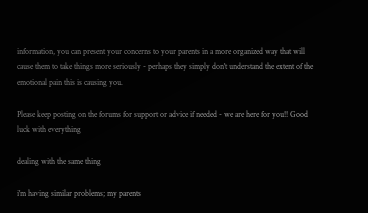information, you can present your concerns to your parents in a more organized way that will cause them to take things more seriously - perhaps they simply don't understand the extent of the emotional pain this is causing you.

Please keep posting on the forums for support or advice if needed - we are here for you!! Good luck with everything

dealing with the same thing

i'm having similar problems; my parents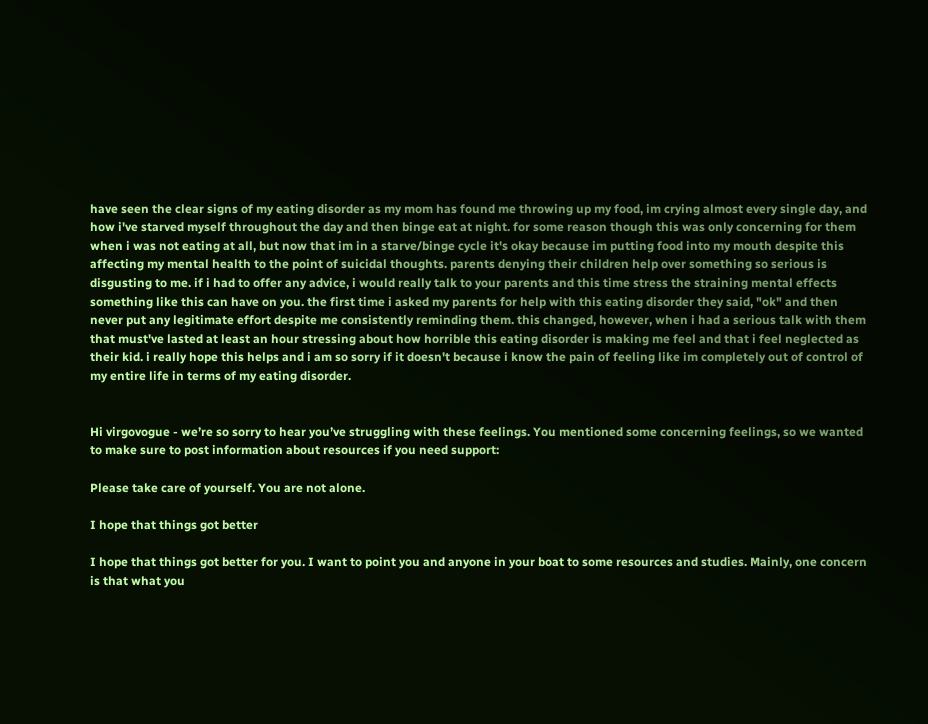have seen the clear signs of my eating disorder as my mom has found me throwing up my food, im crying almost every single day, and how i've starved myself throughout the day and then binge eat at night. for some reason though this was only concerning for them when i was not eating at all, but now that im in a starve/binge cycle it's okay because im putting food into my mouth despite this affecting my mental health to the point of suicidal thoughts. parents denying their children help over something so serious is disgusting to me. if i had to offer any advice, i would really talk to your parents and this time stress the straining mental effects something like this can have on you. the first time i asked my parents for help with this eating disorder they said, "ok" and then never put any legitimate effort despite me consistently reminding them. this changed, however, when i had a serious talk with them that must've lasted at least an hour stressing about how horrible this eating disorder is making me feel and that i feel neglected as their kid. i really hope this helps and i am so sorry if it doesn't because i know the pain of feeling like im completely out of control of my entire life in terms of my eating disorder.


Hi virgovogue - we’re so sorry to hear you’ve struggling with these feelings. You mentioned some concerning feelings, so we wanted to make sure to post information about resources if you need support:

Please take care of yourself. You are not alone.

I hope that things got better

I hope that things got better for you. I want to point you and anyone in your boat to some resources and studies. Mainly, one concern is that what you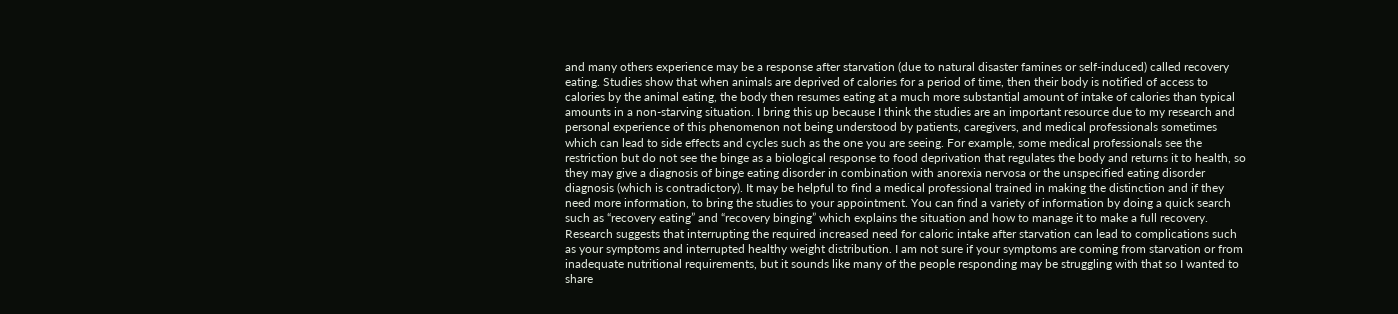and many others experience may be a response after starvation (due to natural disaster famines or self-induced) called recovery eating. Studies show that when animals are deprived of calories for a period of time, then their body is notified of access to calories by the animal eating, the body then resumes eating at a much more substantial amount of intake of calories than typical amounts in a non-starving situation. I bring this up because I think the studies are an important resource due to my research and personal experience of this phenomenon not being understood by patients, caregivers, and medical professionals sometimes which can lead to side effects and cycles such as the one you are seeing. For example, some medical professionals see the restriction but do not see the binge as a biological response to food deprivation that regulates the body and returns it to health, so they may give a diagnosis of binge eating disorder in combination with anorexia nervosa or the unspecified eating disorder diagnosis (which is contradictory). It may be helpful to find a medical professional trained in making the distinction and if they need more information, to bring the studies to your appointment. You can find a variety of information by doing a quick search such as “recovery eating” and “recovery binging” which explains the situation and how to manage it to make a full recovery. Research suggests that interrupting the required increased need for caloric intake after starvation can lead to complications such as your symptoms and interrupted healthy weight distribution. I am not sure if your symptoms are coming from starvation or from inadequate nutritional requirements, but it sounds like many of the people responding may be struggling with that so I wanted to share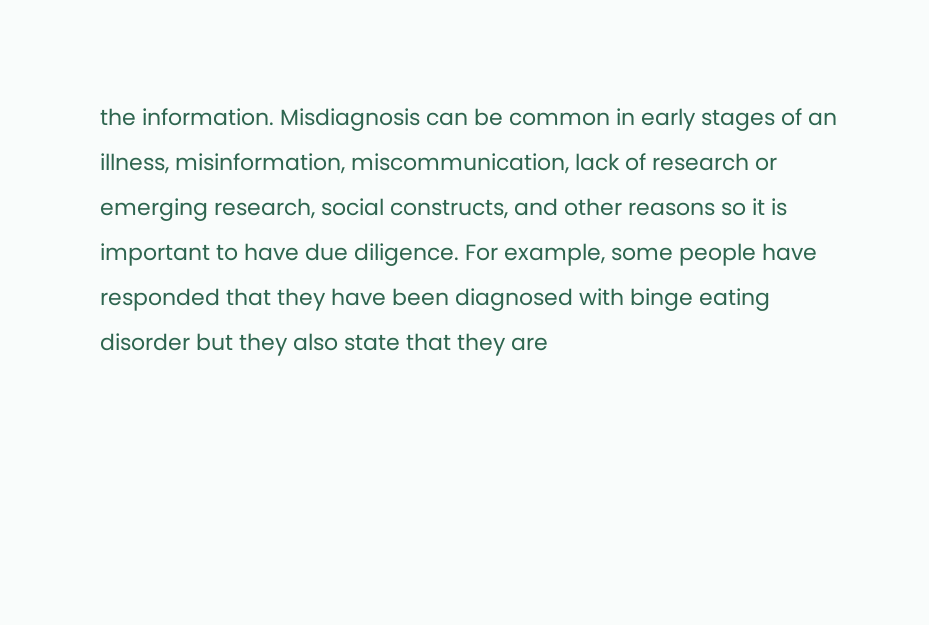the information. Misdiagnosis can be common in early stages of an illness, misinformation, miscommunication, lack of research or emerging research, social constructs, and other reasons so it is important to have due diligence. For example, some people have responded that they have been diagnosed with binge eating disorder but they also state that they are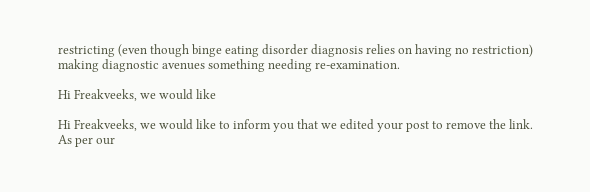restricting (even though binge eating disorder diagnosis relies on having no restriction) making diagnostic avenues something needing re-examination.

Hi Freakveeks, we would like

Hi Freakveeks, we would like to inform you that we edited your post to remove the link. As per our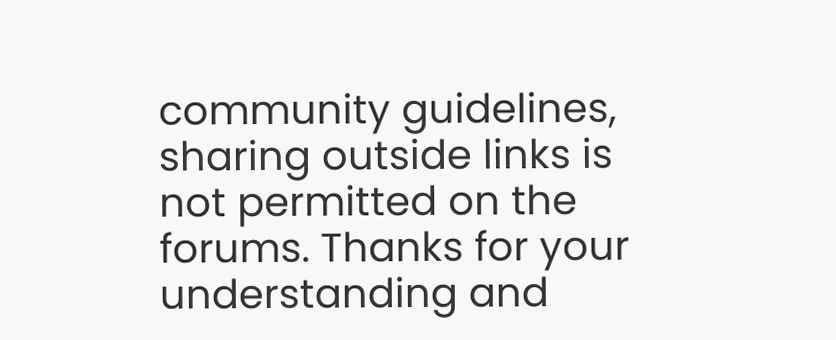community guidelines, sharing outside links is not permitted on the forums. Thanks for your understanding and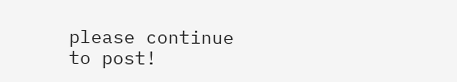please continue to post!